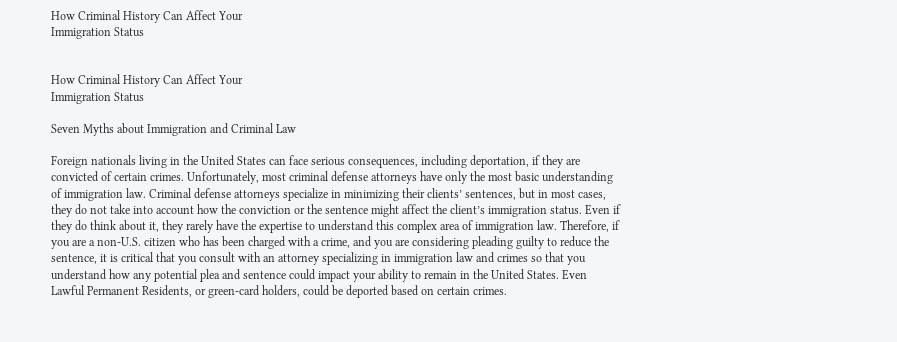How Criminal History Can Affect Your
Immigration Status


How Criminal History Can Affect Your
Immigration Status

Seven Myths about Immigration and Criminal Law

Foreign nationals living in the United States can face serious consequences, including deportation, if they are convicted of certain crimes. Unfortunately, most criminal defense attorneys have only the most basic understanding of immigration law. Criminal defense attorneys specialize in minimizing their clients’ sentences, but in most cases, they do not take into account how the conviction or the sentence might affect the client’s immigration status. Even if they do think about it, they rarely have the expertise to understand this complex area of immigration law. Therefore, if you are a non-U.S. citizen who has been charged with a crime, and you are considering pleading guilty to reduce the sentence, it is critical that you consult with an attorney specializing in immigration law and crimes so that you understand how any potential plea and sentence could impact your ability to remain in the United States. Even Lawful Permanent Residents, or green-card holders, could be deported based on certain crimes.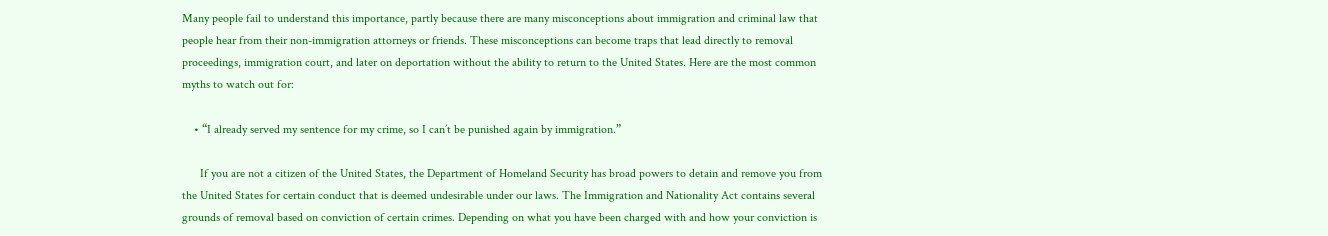Many people fail to understand this importance, partly because there are many misconceptions about immigration and criminal law that people hear from their non-immigration attorneys or friends. These misconceptions can become traps that lead directly to removal proceedings, immigration court, and later on deportation without the ability to return to the United States. Here are the most common myths to watch out for:

    • “I already served my sentence for my crime, so I can’t be punished again by immigration.”

      If you are not a citizen of the United States, the Department of Homeland Security has broad powers to detain and remove you from the United States for certain conduct that is deemed undesirable under our laws. The Immigration and Nationality Act contains several grounds of removal based on conviction of certain crimes. Depending on what you have been charged with and how your conviction is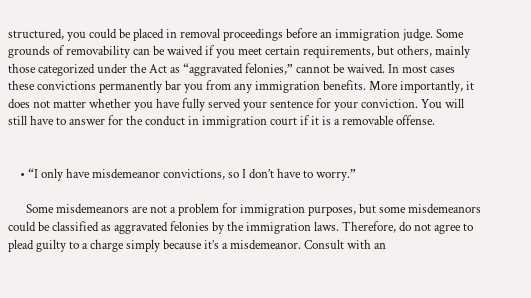structured, you could be placed in removal proceedings before an immigration judge. Some grounds of removability can be waived if you meet certain requirements, but others, mainly those categorized under the Act as “aggravated felonies,” cannot be waived. In most cases these convictions permanently bar you from any immigration benefits. More importantly, it does not matter whether you have fully served your sentence for your conviction. You will still have to answer for the conduct in immigration court if it is a removable offense.


    • “I only have misdemeanor convictions, so I don’t have to worry.”

      Some misdemeanors are not a problem for immigration purposes, but some misdemeanors could be classified as aggravated felonies by the immigration laws. Therefore, do not agree to plead guilty to a charge simply because it’s a misdemeanor. Consult with an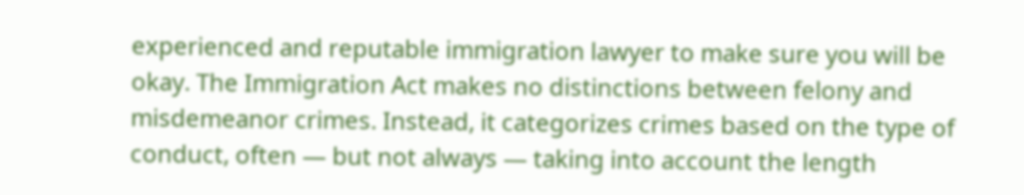experienced and reputable immigration lawyer to make sure you will be okay. The Immigration Act makes no distinctions between felony and misdemeanor crimes. Instead, it categorizes crimes based on the type of conduct, often — but not always — taking into account the length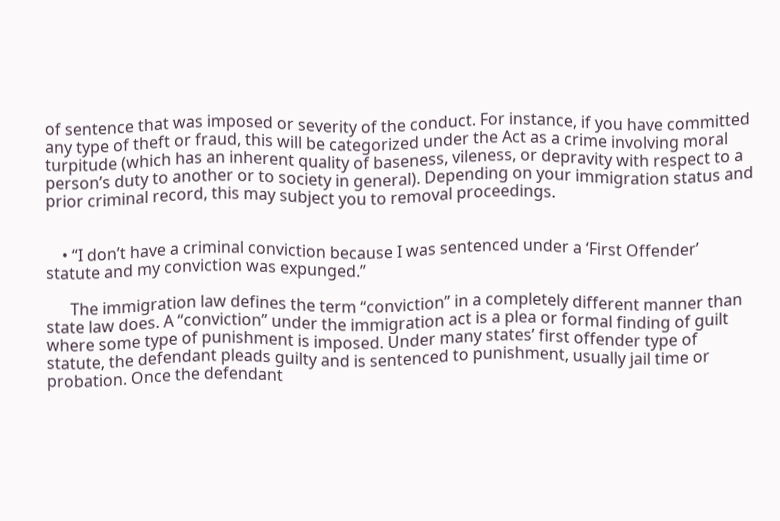of sentence that was imposed or severity of the conduct. For instance, if you have committed any type of theft or fraud, this will be categorized under the Act as a crime involving moral turpitude (which has an inherent quality of baseness, vileness, or depravity with respect to a person’s duty to another or to society in general). Depending on your immigration status and prior criminal record, this may subject you to removal proceedings.


    • “I don’t have a criminal conviction because I was sentenced under a ‘First Offender’ statute and my conviction was expunged.”

      The immigration law defines the term “conviction” in a completely different manner than state law does. A “conviction” under the immigration act is a plea or formal finding of guilt where some type of punishment is imposed. Under many states’ first offender type of statute, the defendant pleads guilty and is sentenced to punishment, usually jail time or probation. Once the defendant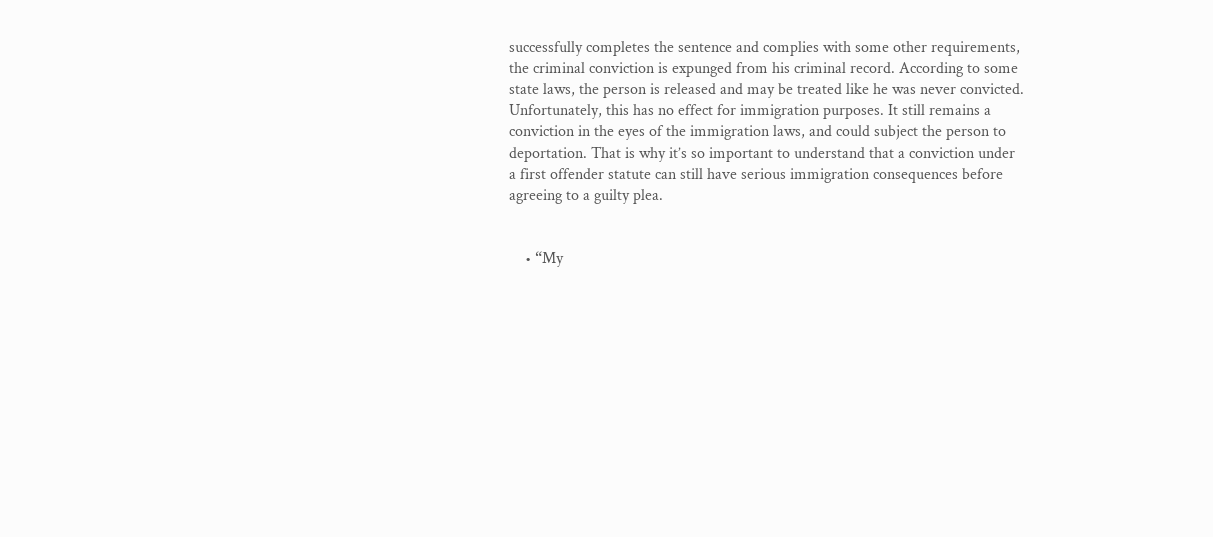successfully completes the sentence and complies with some other requirements, the criminal conviction is expunged from his criminal record. According to some state laws, the person is released and may be treated like he was never convicted. Unfortunately, this has no effect for immigration purposes. It still remains a conviction in the eyes of the immigration laws, and could subject the person to deportation. That is why it’s so important to understand that a conviction under a first offender statute can still have serious immigration consequences before agreeing to a guilty plea.


    • “My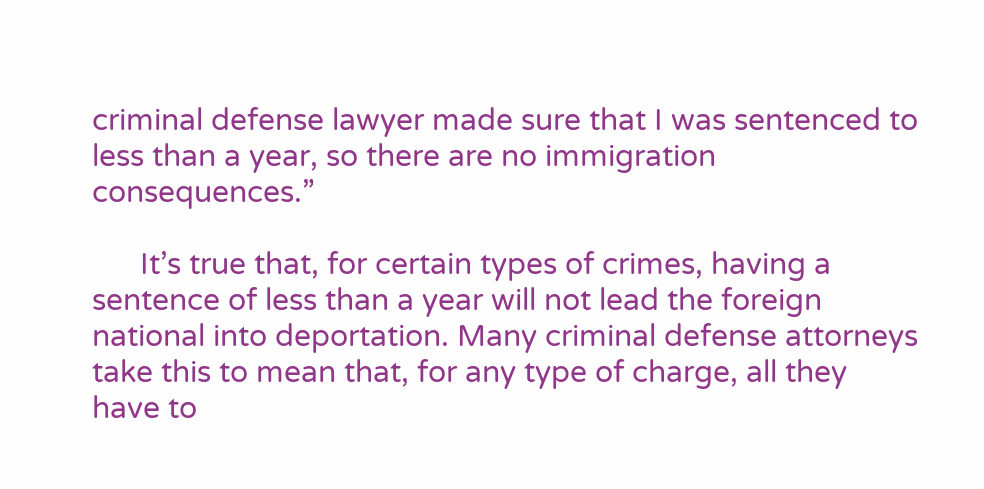criminal defense lawyer made sure that I was sentenced to less than a year, so there are no immigration consequences.”

      It’s true that, for certain types of crimes, having a sentence of less than a year will not lead the foreign national into deportation. Many criminal defense attorneys take this to mean that, for any type of charge, all they have to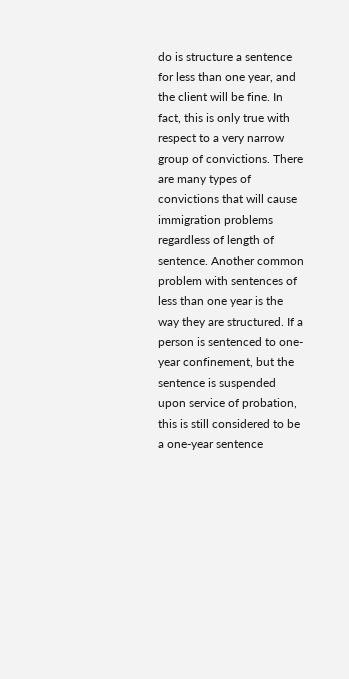do is structure a sentence for less than one year, and the client will be fine. In fact, this is only true with respect to a very narrow group of convictions. There are many types of convictions that will cause immigration problems regardless of length of sentence. Another common problem with sentences of less than one year is the way they are structured. If a person is sentenced to one-year confinement, but the sentence is suspended upon service of probation, this is still considered to be a one-year sentence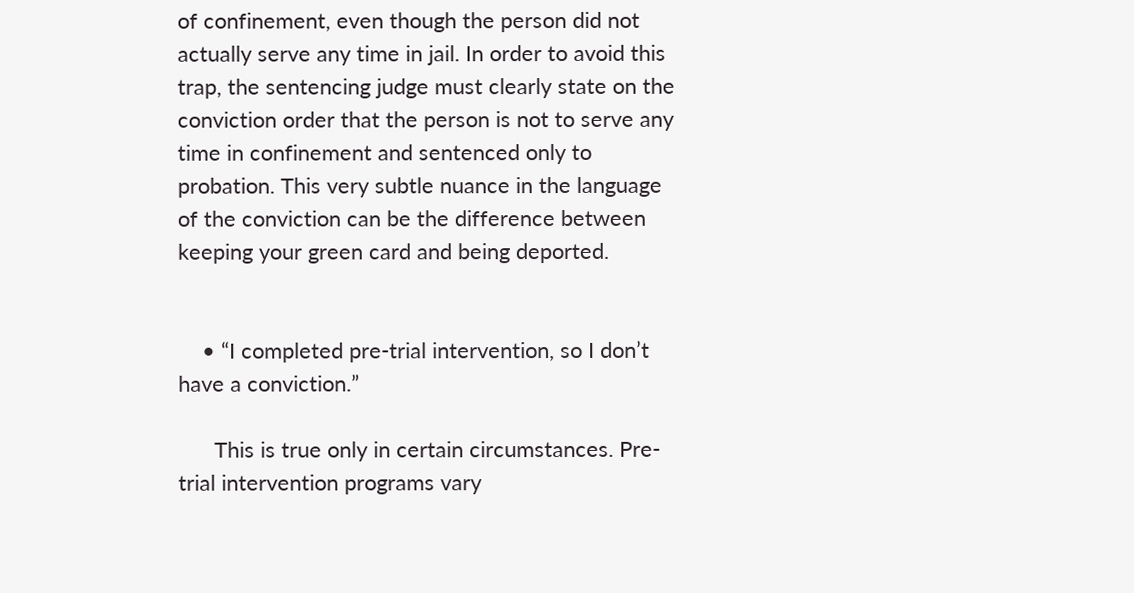of confinement, even though the person did not actually serve any time in jail. In order to avoid this trap, the sentencing judge must clearly state on the conviction order that the person is not to serve any time in confinement and sentenced only to probation. This very subtle nuance in the language of the conviction can be the difference between keeping your green card and being deported.


    • “I completed pre-trial intervention, so I don’t have a conviction.”

      This is true only in certain circumstances. Pre-trial intervention programs vary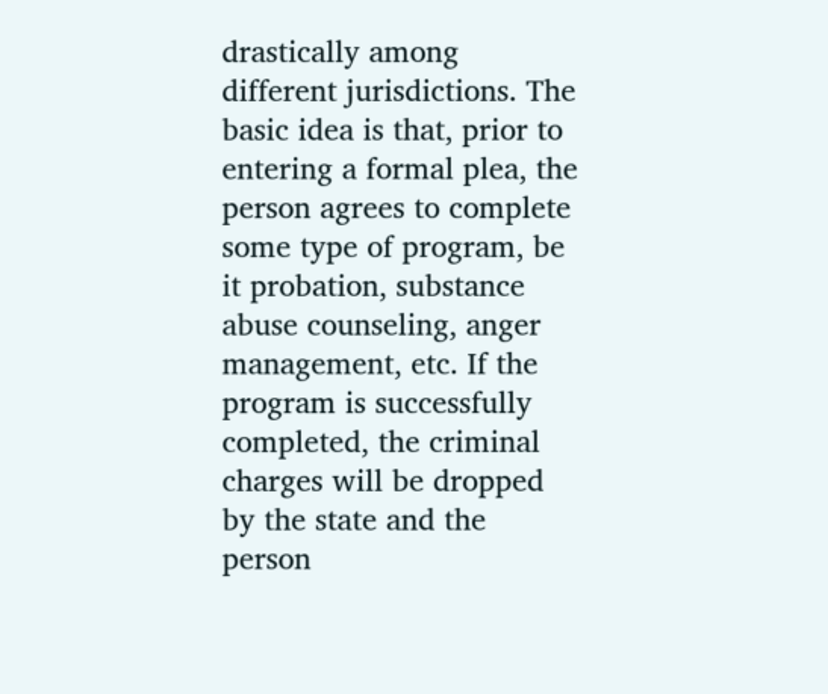drastically among different jurisdictions. The basic idea is that, prior to entering a formal plea, the person agrees to complete some type of program, be it probation, substance abuse counseling, anger management, etc. If the program is successfully completed, the criminal charges will be dropped by the state and the person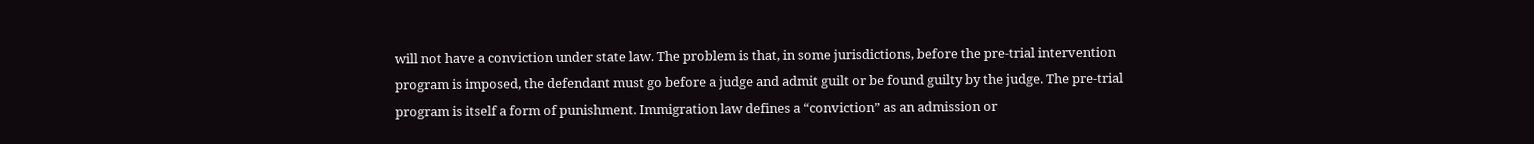will not have a conviction under state law. The problem is that, in some jurisdictions, before the pre-trial intervention program is imposed, the defendant must go before a judge and admit guilt or be found guilty by the judge. The pre-trial program is itself a form of punishment. Immigration law defines a “conviction” as an admission or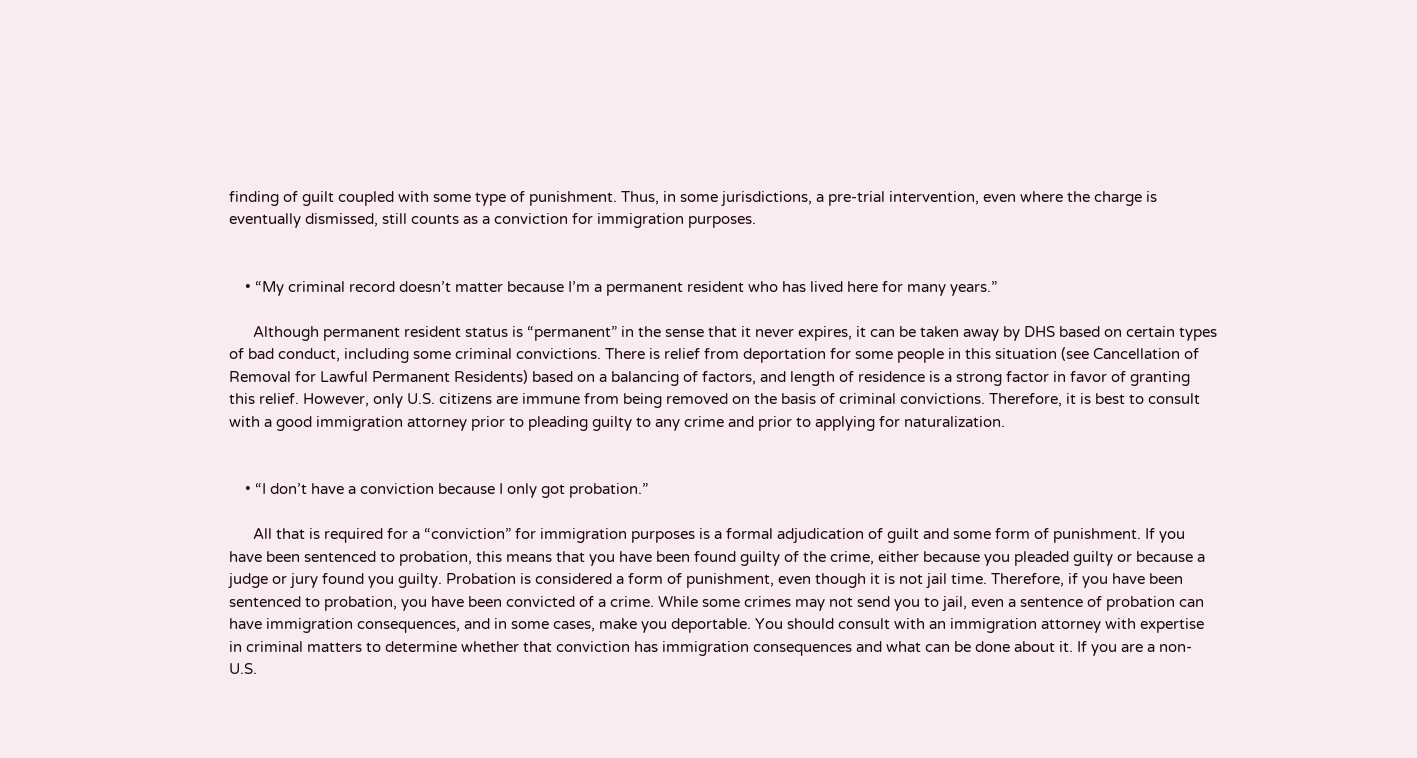finding of guilt coupled with some type of punishment. Thus, in some jurisdictions, a pre-trial intervention, even where the charge is eventually dismissed, still counts as a conviction for immigration purposes.


    • “My criminal record doesn’t matter because I’m a permanent resident who has lived here for many years.”

      Although permanent resident status is “permanent” in the sense that it never expires, it can be taken away by DHS based on certain types of bad conduct, including some criminal convictions. There is relief from deportation for some people in this situation (see Cancellation of Removal for Lawful Permanent Residents) based on a balancing of factors, and length of residence is a strong factor in favor of granting this relief. However, only U.S. citizens are immune from being removed on the basis of criminal convictions. Therefore, it is best to consult with a good immigration attorney prior to pleading guilty to any crime and prior to applying for naturalization.


    • “I don’t have a conviction because I only got probation.”

      All that is required for a “conviction” for immigration purposes is a formal adjudication of guilt and some form of punishment. If you have been sentenced to probation, this means that you have been found guilty of the crime, either because you pleaded guilty or because a judge or jury found you guilty. Probation is considered a form of punishment, even though it is not jail time. Therefore, if you have been sentenced to probation, you have been convicted of a crime. While some crimes may not send you to jail, even a sentence of probation can have immigration consequences, and in some cases, make you deportable. You should consult with an immigration attorney with expertise in criminal matters to determine whether that conviction has immigration consequences and what can be done about it. If you are a non-U.S.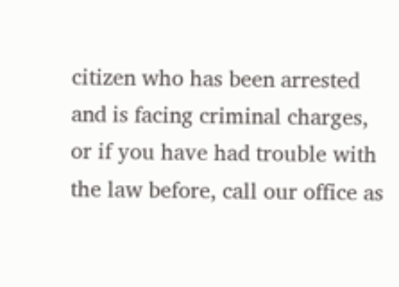citizen who has been arrested and is facing criminal charges, or if you have had trouble with the law before, call our office as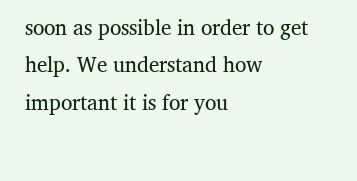soon as possible in order to get help. We understand how important it is for you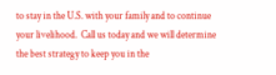to stay in the U.S. with your family and to continue your livelihood.  Call us today and we will determine the best strategy to keep you in the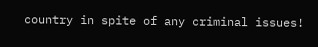country in spite of any criminal issues!